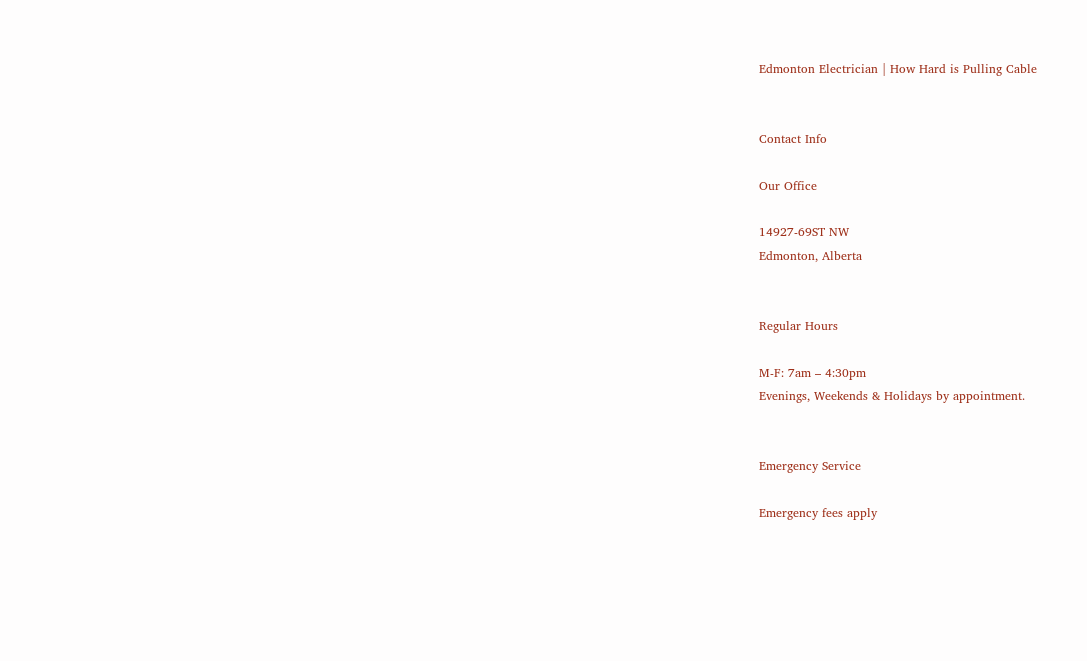Edmonton Electrician | How Hard is Pulling Cable


Contact Info

Our Office

14927-69ST NW
Edmonton, Alberta


Regular Hours

M-F: 7am – 4:30pm
Evenings, Weekends & Holidays by appointment.


Emergency Service

Emergency fees apply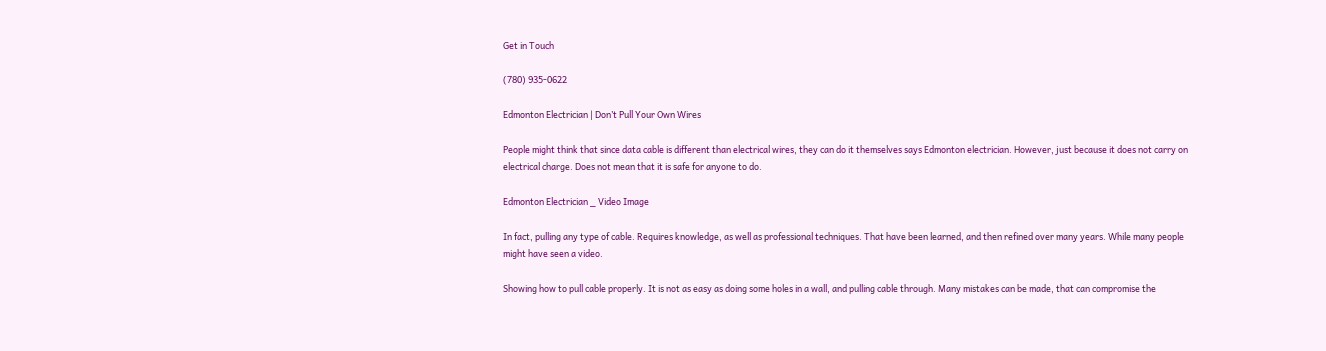Get in Touch

(780) 935-0622

Edmonton Electrician | Don’t Pull Your Own Wires

People might think that since data cable is different than electrical wires, they can do it themselves says Edmonton electrician. However, just because it does not carry on electrical charge. Does not mean that it is safe for anyone to do.

Edmonton Electrician _ Video Image

In fact, pulling any type of cable. Requires knowledge, as well as professional techniques. That have been learned, and then refined over many years. While many people might have seen a video.

Showing how to pull cable properly. It is not as easy as doing some holes in a wall, and pulling cable through. Many mistakes can be made, that can compromise the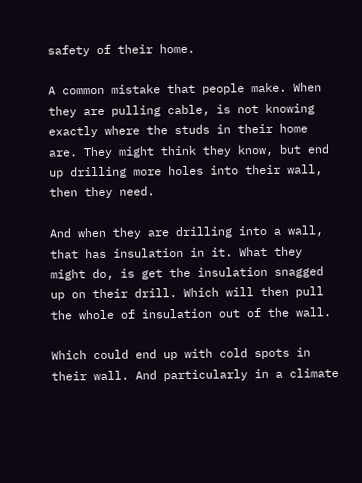safety of their home.

A common mistake that people make. When they are pulling cable, is not knowing exactly where the studs in their home are. They might think they know, but end up drilling more holes into their wall, then they need.

And when they are drilling into a wall, that has insulation in it. What they might do, is get the insulation snagged up on their drill. Which will then pull the whole of insulation out of the wall.

Which could end up with cold spots in their wall. And particularly in a climate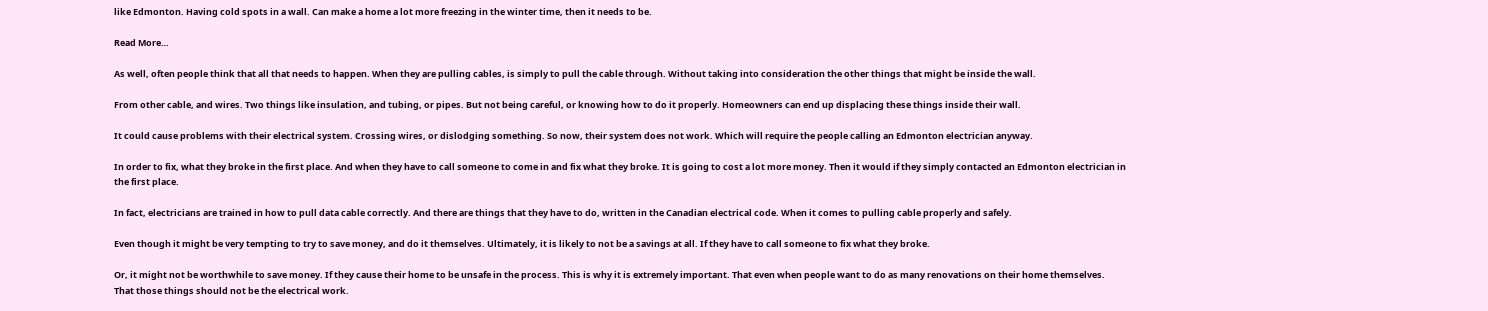like Edmonton. Having cold spots in a wall. Can make a home a lot more freezing in the winter time, then it needs to be.

Read More…

As well, often people think that all that needs to happen. When they are pulling cables, is simply to pull the cable through. Without taking into consideration the other things that might be inside the wall.

From other cable, and wires. Two things like insulation, and tubing, or pipes. But not being careful, or knowing how to do it properly. Homeowners can end up displacing these things inside their wall.

It could cause problems with their electrical system. Crossing wires, or dislodging something. So now, their system does not work. Which will require the people calling an Edmonton electrician anyway.

In order to fix, what they broke in the first place. And when they have to call someone to come in and fix what they broke. It is going to cost a lot more money. Then it would if they simply contacted an Edmonton electrician in the first place.

In fact, electricians are trained in how to pull data cable correctly. And there are things that they have to do, written in the Canadian electrical code. When it comes to pulling cable properly and safely.

Even though it might be very tempting to try to save money, and do it themselves. Ultimately, it is likely to not be a savings at all. If they have to call someone to fix what they broke.

Or, it might not be worthwhile to save money. If they cause their home to be unsafe in the process. This is why it is extremely important. That even when people want to do as many renovations on their home themselves. That those things should not be the electrical work.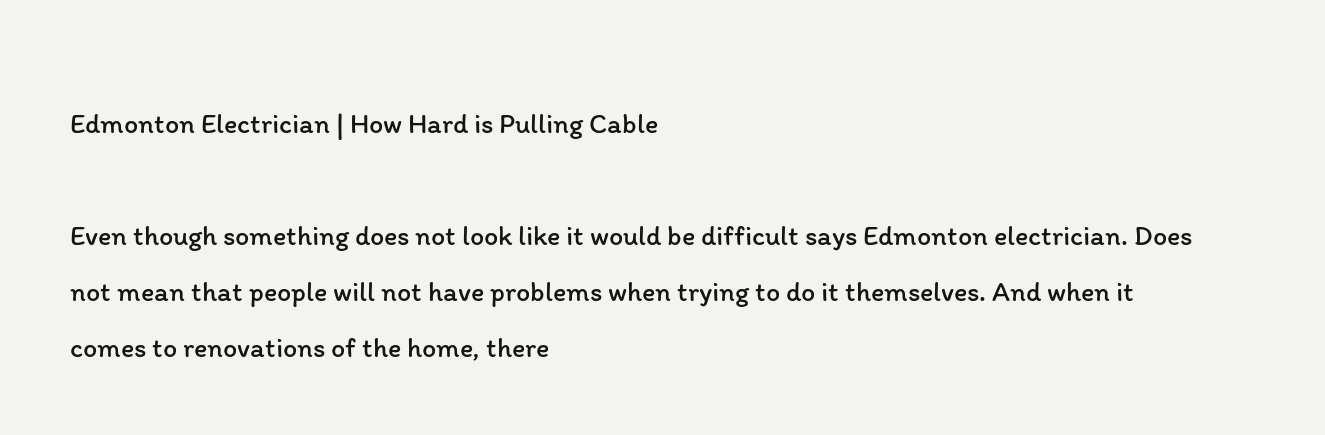Edmonton Electrician | How Hard is Pulling Cable

Even though something does not look like it would be difficult says Edmonton electrician. Does not mean that people will not have problems when trying to do it themselves. And when it comes to renovations of the home, there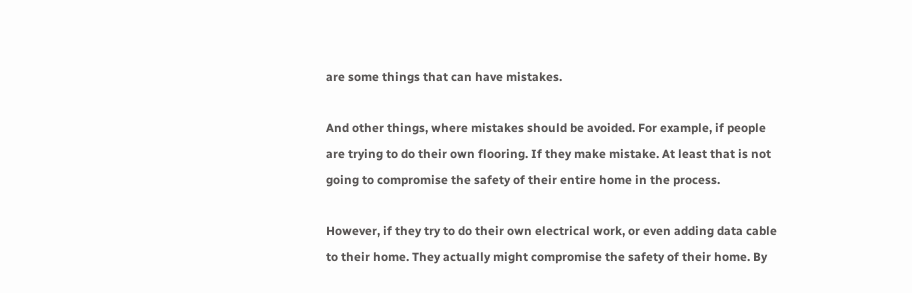are some things that can have mistakes.

And other things, where mistakes should be avoided. For example, if people are trying to do their own flooring. If they make mistake. At least that is not going to compromise the safety of their entire home in the process.

However, if they try to do their own electrical work, or even adding data cable to their home. They actually might compromise the safety of their home. By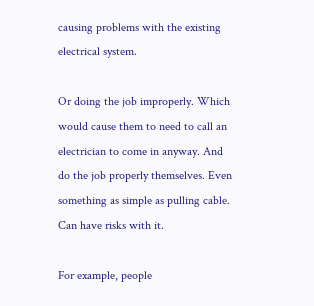causing problems with the existing electrical system.

Or doing the job improperly. Which would cause them to need to call an electrician to come in anyway. And do the job properly themselves. Even something as simple as pulling cable. Can have risks with it.

For example, people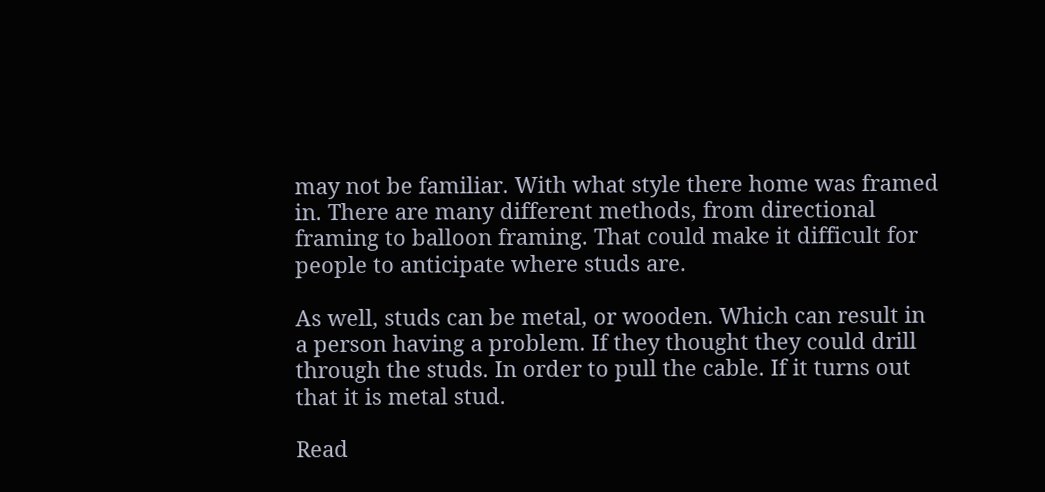may not be familiar. With what style there home was framed in. There are many different methods, from directional framing to balloon framing. That could make it difficult for people to anticipate where studs are.

As well, studs can be metal, or wooden. Which can result in a person having a problem. If they thought they could drill through the studs. In order to pull the cable. If it turns out that it is metal stud.

Read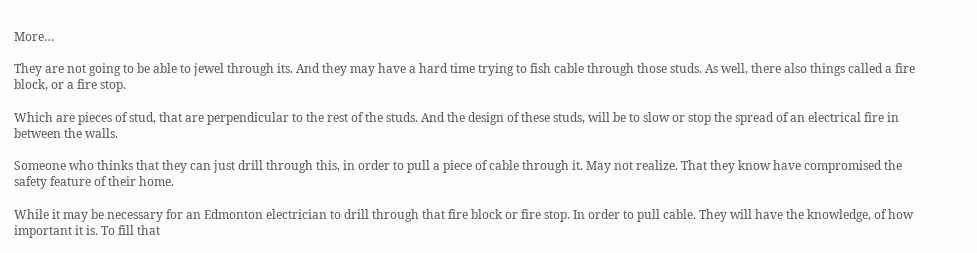More…

They are not going to be able to jewel through its. And they may have a hard time trying to fish cable through those studs. As well, there also things called a fire block, or a fire stop.

Which are pieces of stud, that are perpendicular to the rest of the studs. And the design of these studs, will be to slow or stop the spread of an electrical fire in between the walls.

Someone who thinks that they can just drill through this, in order to pull a piece of cable through it. May not realize. That they know have compromised the safety feature of their home.

While it may be necessary for an Edmonton electrician to drill through that fire block or fire stop. In order to pull cable. They will have the knowledge, of how important it is. To fill that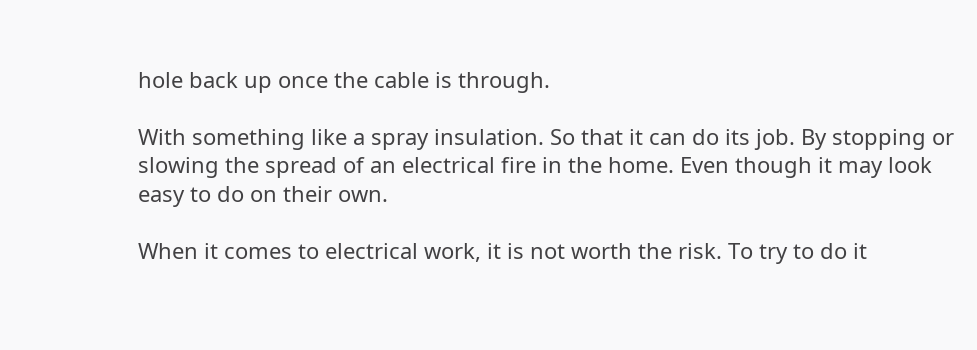hole back up once the cable is through.

With something like a spray insulation. So that it can do its job. By stopping or slowing the spread of an electrical fire in the home. Even though it may look easy to do on their own.

When it comes to electrical work, it is not worth the risk. To try to do it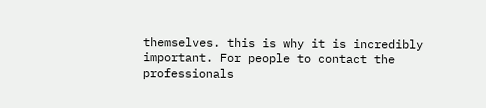themselves. this is why it is incredibly important. For people to contact the professionals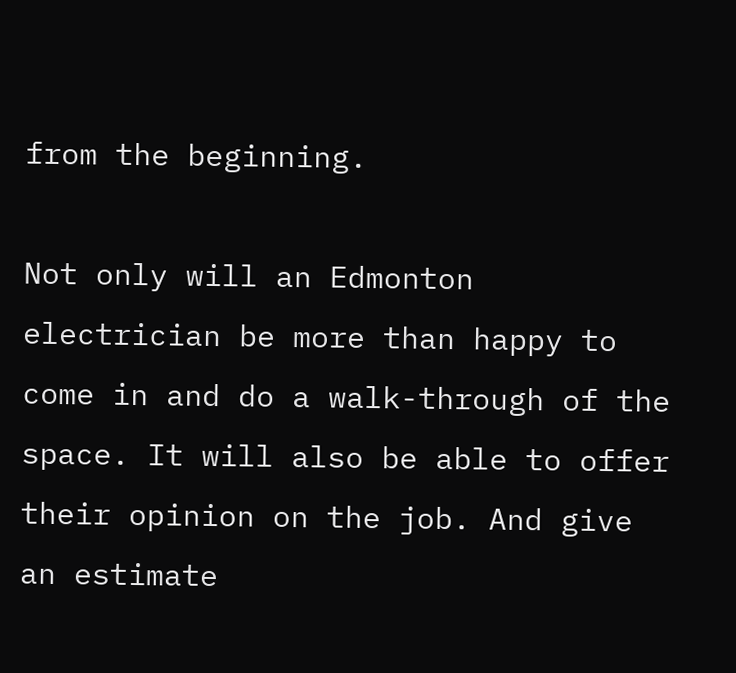from the beginning.

Not only will an Edmonton electrician be more than happy to come in and do a walk-through of the space. It will also be able to offer their opinion on the job. And give an estimate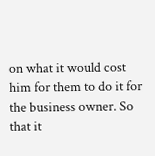on what it would cost him for them to do it for the business owner. So that it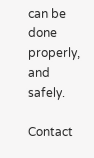can be done properly, and safely.

Contact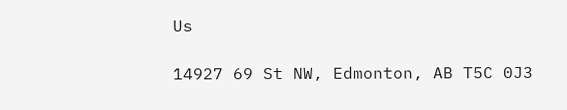Us

14927 69 St NW, Edmonton, AB T5C 0J3